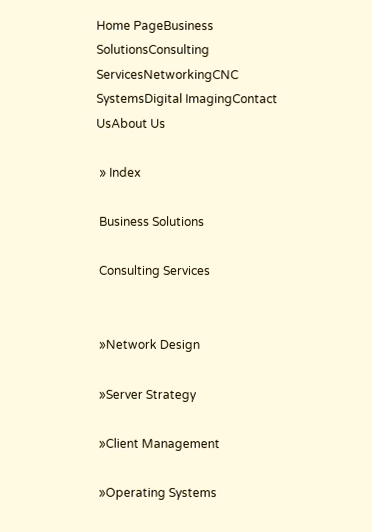Home PageBusiness SolutionsConsulting ServicesNetworkingCNC SystemsDigital ImagingContact UsAbout Us

 » Index

 Business Solutions

 Consulting Services


 »Network Design

 »Server Strategy

 »Client Management

 »Operating Systems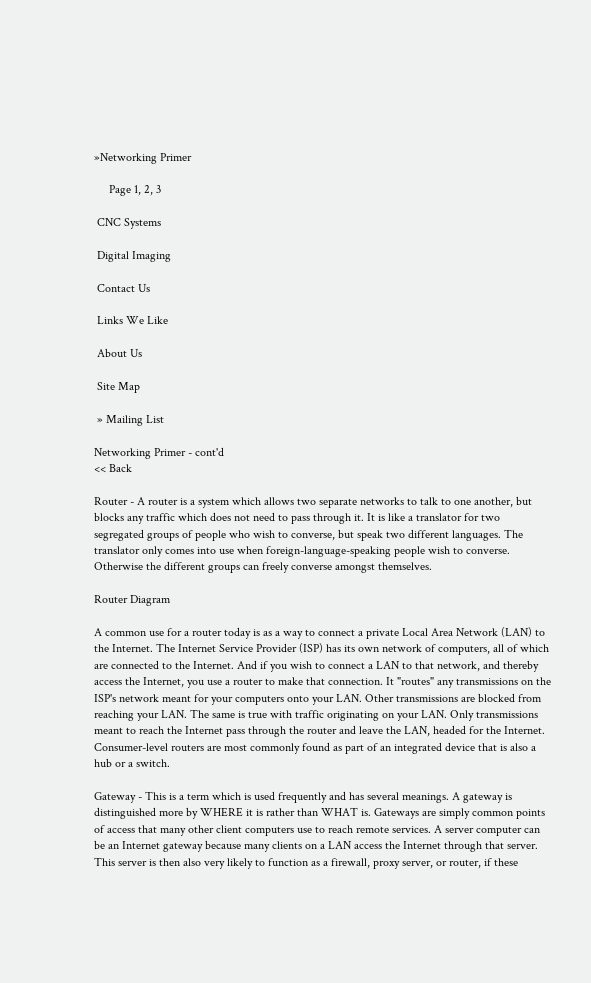»Networking Primer

     Page 1, 2, 3

 CNC Systems

 Digital Imaging

 Contact Us

 Links We Like

 About Us

 Site Map

 » Mailing List

Networking Primer - cont'd
<< Back

Router - A router is a system which allows two separate networks to talk to one another, but blocks any traffic which does not need to pass through it. It is like a translator for two segregated groups of people who wish to converse, but speak two different languages. The translator only comes into use when foreign-language-speaking people wish to converse. Otherwise the different groups can freely converse amongst themselves.

Router Diagram

A common use for a router today is as a way to connect a private Local Area Network (LAN) to the Internet. The Internet Service Provider (ISP) has its own network of computers, all of which are connected to the Internet. And if you wish to connect a LAN to that network, and thereby access the Internet, you use a router to make that connection. It "routes" any transmissions on the ISP's network meant for your computers onto your LAN. Other transmissions are blocked from reaching your LAN. The same is true with traffic originating on your LAN. Only transmissions meant to reach the Internet pass through the router and leave the LAN, headed for the Internet. Consumer-level routers are most commonly found as part of an integrated device that is also a hub or a switch.

Gateway - This is a term which is used frequently and has several meanings. A gateway is distinguished more by WHERE it is rather than WHAT is. Gateways are simply common points of access that many other client computers use to reach remote services. A server computer can be an Internet gateway because many clients on a LAN access the Internet through that server. This server is then also very likely to function as a firewall, proxy server, or router, if these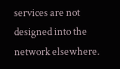services are not designed into the network elsewhere.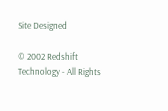Site Designed

© 2002 Redshift Technology - All Rights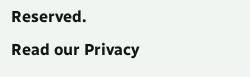Reserved.
Read our Privacy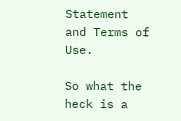Statement and Terms of Use.

So what the heck is a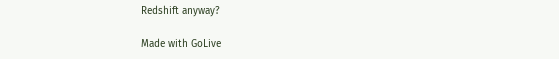Redshift anyway?

Made with GoLive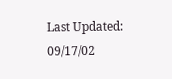Last Updated: 09/17/02